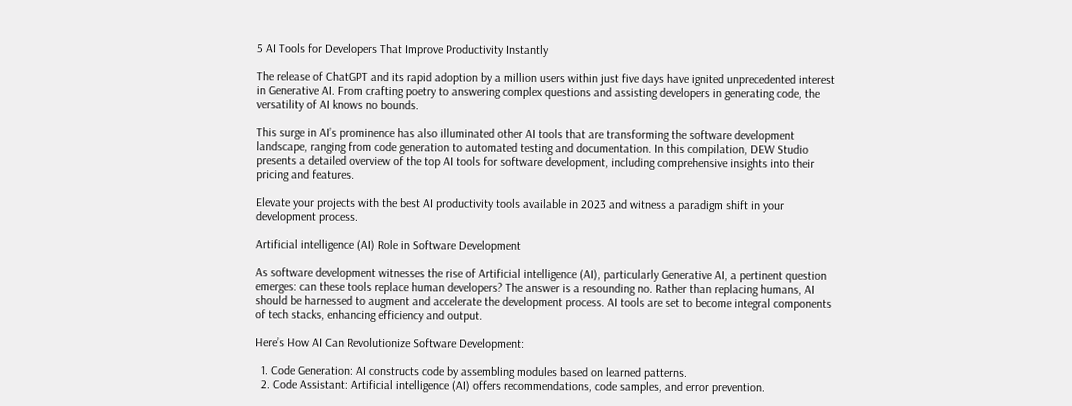5 AI Tools for Developers That Improve Productivity Instantly

The release of ChatGPT and its rapid adoption by a million users within just five days have ignited unprecedented interest in Generative AI. From crafting poetry to answering complex questions and assisting developers in generating code, the versatility of AI knows no bounds.

This surge in AI’s prominence has also illuminated other AI tools that are transforming the software development landscape, ranging from code generation to automated testing and documentation. In this compilation, DEW Studio presents a detailed overview of the top AI tools for software development, including comprehensive insights into their pricing and features.

Elevate your projects with the best AI productivity tools available in 2023 and witness a paradigm shift in your development process.

Artificial intelligence (AI) Role in Software Development

As software development witnesses the rise of Artificial intelligence (AI), particularly Generative AI, a pertinent question emerges: can these tools replace human developers? The answer is a resounding no. Rather than replacing humans, AI should be harnessed to augment and accelerate the development process. AI tools are set to become integral components of tech stacks, enhancing efficiency and output.

Here’s How AI Can Revolutionize Software Development:

  1. Code Generation: AI constructs code by assembling modules based on learned patterns.
  2. Code Assistant: Artificial intelligence (AI) offers recommendations, code samples, and error prevention.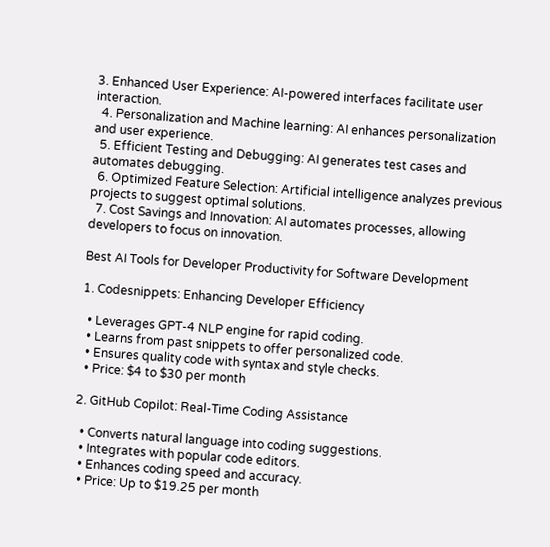3. Enhanced User Experience: AI-powered interfaces facilitate user interaction.
  4. Personalization and Machine learning: AI enhances personalization and user experience.
  5. Efficient Testing and Debugging: AI generates test cases and automates debugging.
  6. Optimized Feature Selection: Artificial intelligence analyzes previous projects to suggest optimal solutions.
  7. Cost Savings and Innovation: AI automates processes, allowing developers to focus on innovation.

Best AI Tools for Developer Productivity for Software Development

1. Codesnippets: Enhancing Developer Efficiency

  • Leverages GPT-4 NLP engine for rapid coding.
  • Learns from past snippets to offer personalized code.
  • Ensures quality code with syntax and style checks.
  • Price: $4 to $30 per month

2. GitHub Copilot: Real-Time Coding Assistance

  • Converts natural language into coding suggestions.
  • Integrates with popular code editors.
  • Enhances coding speed and accuracy.
  • Price: Up to $19.25 per month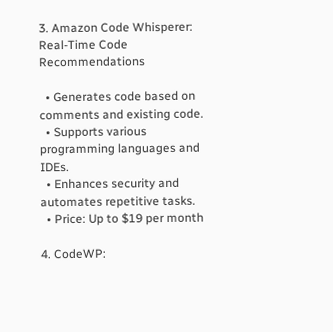3. Amazon Code Whisperer: Real-Time Code Recommendations

  • Generates code based on comments and existing code.
  • Supports various programming languages and IDEs.
  • Enhances security and automates repetitive tasks.
  • Price: Up to $19 per month

4. CodeWP: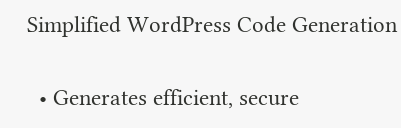Simplified WordPress Code Generation

  • Generates efficient, secure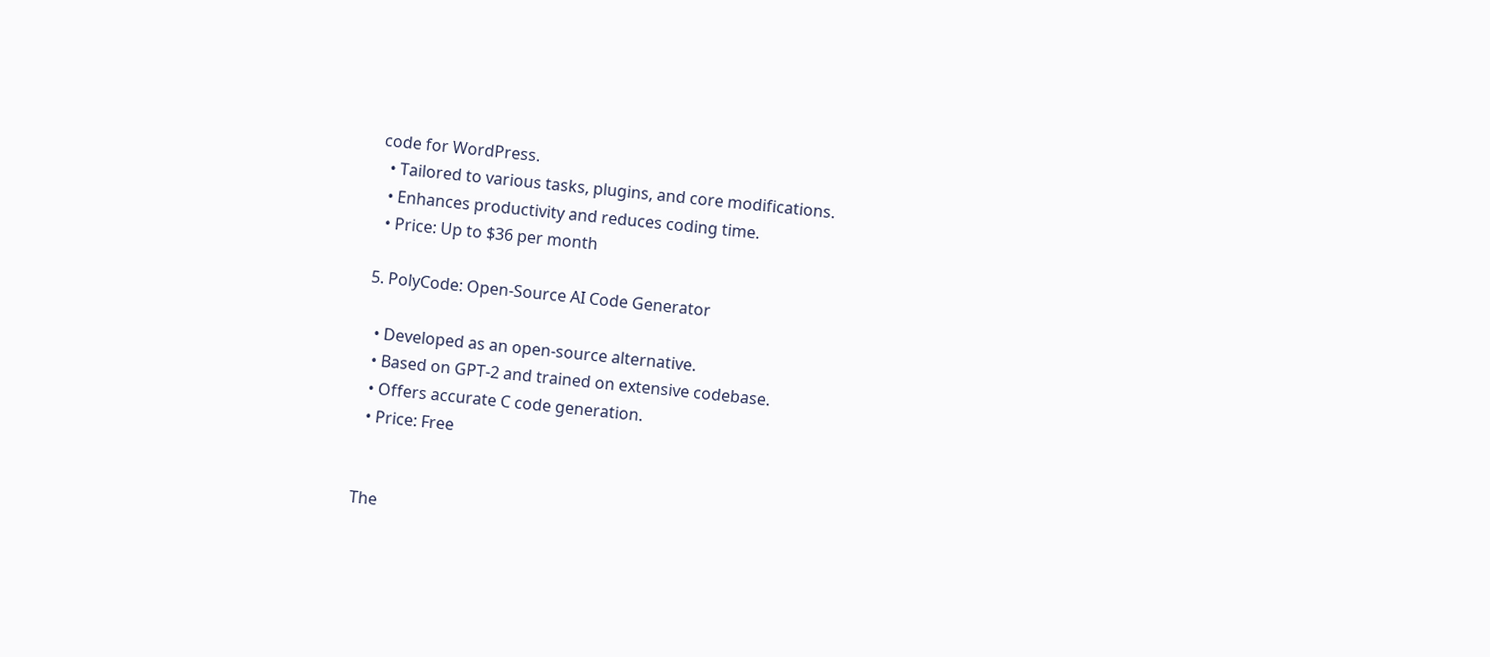code for WordPress.
  • Tailored to various tasks, plugins, and core modifications.
  • Enhances productivity and reduces coding time.
  • Price: Up to $36 per month

5. PolyCode: Open-Source AI Code Generator

  • Developed as an open-source alternative.
  • Based on GPT-2 and trained on extensive codebase.
  • Offers accurate C code generation.
  • Price: Free


The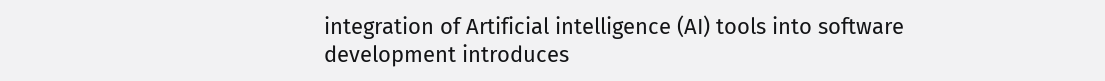integration of Artificial intelligence (AI) tools into software development introduces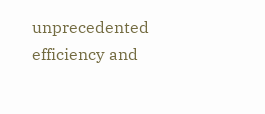unprecedented efficiency and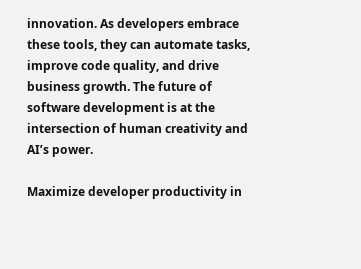innovation. As developers embrace these tools, they can automate tasks, improve code quality, and drive business growth. The future of software development is at the intersection of human creativity and AI’s power.

Maximize developer productivity in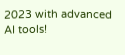2023 with advanced AI tools!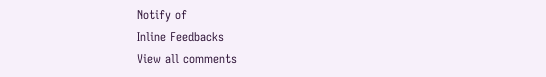Notify of
Inline Feedbacks
View all comments